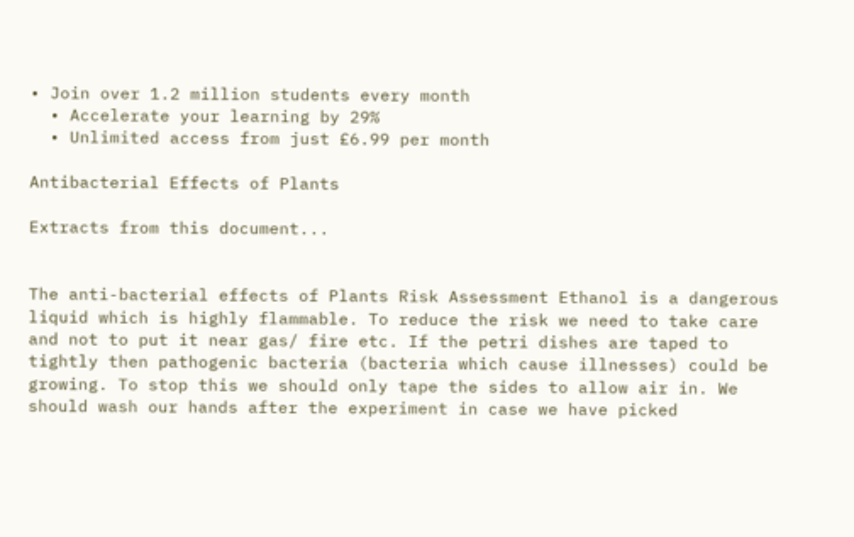• Join over 1.2 million students every month
  • Accelerate your learning by 29%
  • Unlimited access from just £6.99 per month

Antibacterial Effects of Plants

Extracts from this document...


The anti-bacterial effects of Plants Risk Assessment Ethanol is a dangerous liquid which is highly flammable. To reduce the risk we need to take care and not to put it near gas/ fire etc. If the petri dishes are taped to tightly then pathogenic bacteria (bacteria which cause illnesses) could be growing. To stop this we should only tape the sides to allow air in. We should wash our hands after the experiment in case we have picked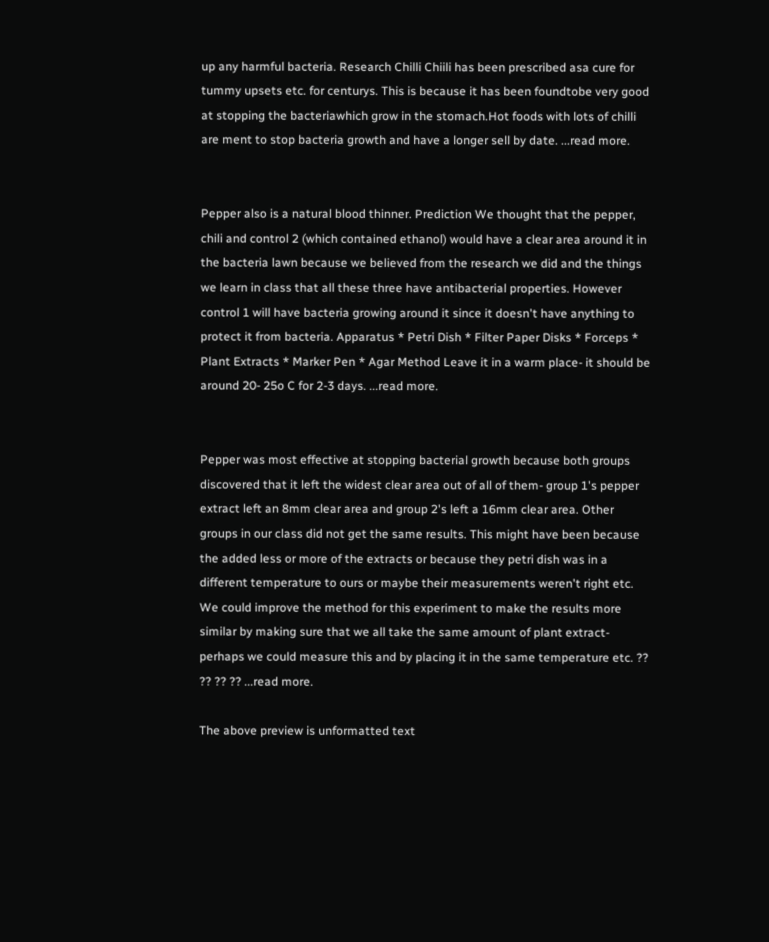up any harmful bacteria. Research Chilli Chiili has been prescribed asa cure for tummy upsets etc. for centurys. This is because it has been foundtobe very good at stopping the bacteriawhich grow in the stomach.Hot foods with lots of chilli are ment to stop bacteria growth and have a longer sell by date. ...read more.


Pepper also is a natural blood thinner. Prediction We thought that the pepper, chili and control 2 (which contained ethanol) would have a clear area around it in the bacteria lawn because we believed from the research we did and the things we learn in class that all these three have antibacterial properties. However control 1 will have bacteria growing around it since it doesn't have anything to protect it from bacteria. Apparatus * Petri Dish * Filter Paper Disks * Forceps * Plant Extracts * Marker Pen * Agar Method Leave it in a warm place- it should be around 20- 25o C for 2-3 days. ...read more.


Pepper was most effective at stopping bacterial growth because both groups discovered that it left the widest clear area out of all of them- group 1's pepper extract left an 8mm clear area and group 2's left a 16mm clear area. Other groups in our class did not get the same results. This might have been because the added less or more of the extracts or because they petri dish was in a different temperature to ours or maybe their measurements weren't right etc. We could improve the method for this experiment to make the results more similar by making sure that we all take the same amount of plant extract- perhaps we could measure this and by placing it in the same temperature etc. ?? ?? ?? ?? ...read more.

The above preview is unformatted text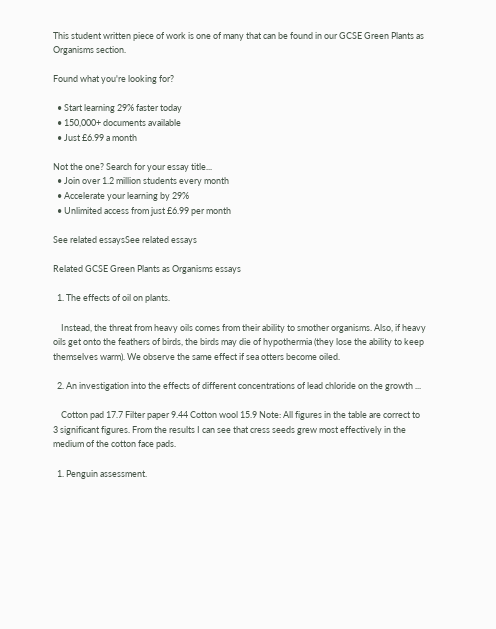This student written piece of work is one of many that can be found in our GCSE Green Plants as Organisms section.

Found what you're looking for?

  • Start learning 29% faster today
  • 150,000+ documents available
  • Just £6.99 a month

Not the one? Search for your essay title...
  • Join over 1.2 million students every month
  • Accelerate your learning by 29%
  • Unlimited access from just £6.99 per month

See related essaysSee related essays

Related GCSE Green Plants as Organisms essays

  1. The effects of oil on plants.

    Instead, the threat from heavy oils comes from their ability to smother organisms. Also, if heavy oils get onto the feathers of birds, the birds may die of hypothermia (they lose the ability to keep themselves warm). We observe the same effect if sea otters become oiled.

  2. An investigation into the effects of different concentrations of lead chloride on the growth ...

    Cotton pad 17.7 Filter paper 9.44 Cotton wool 15.9 Note: All figures in the table are correct to 3 significant figures. From the results I can see that cress seeds grew most effectively in the medium of the cotton face pads.

  1. Penguin assessment.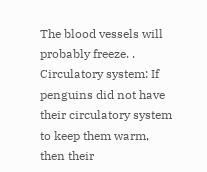The blood vessels will probably freeze. . Circulatory system: If penguins did not have their circulatory system to keep them warm, then their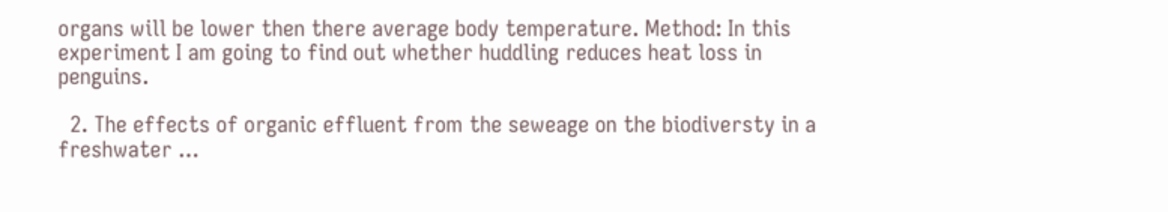organs will be lower then there average body temperature. Method: In this experiment I am going to find out whether huddling reduces heat loss in penguins.

  2. The effects of organic effluent from the seweage on the biodiversty in a freshwater ...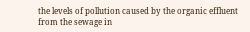the levels of pollution caused by the organic effluent from the sewage in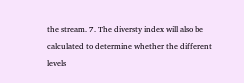the stream. 7. The diversty index will also be calculated to determine whether the different levels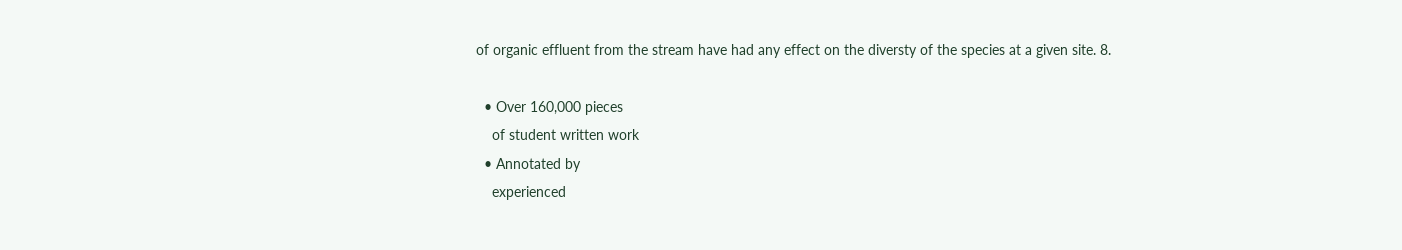of organic effluent from the stream have had any effect on the diversty of the species at a given site. 8.

  • Over 160,000 pieces
    of student written work
  • Annotated by
    experienced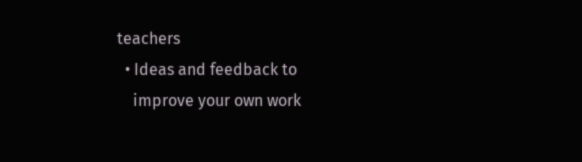teachers
  • Ideas and feedback to
    improve your own work